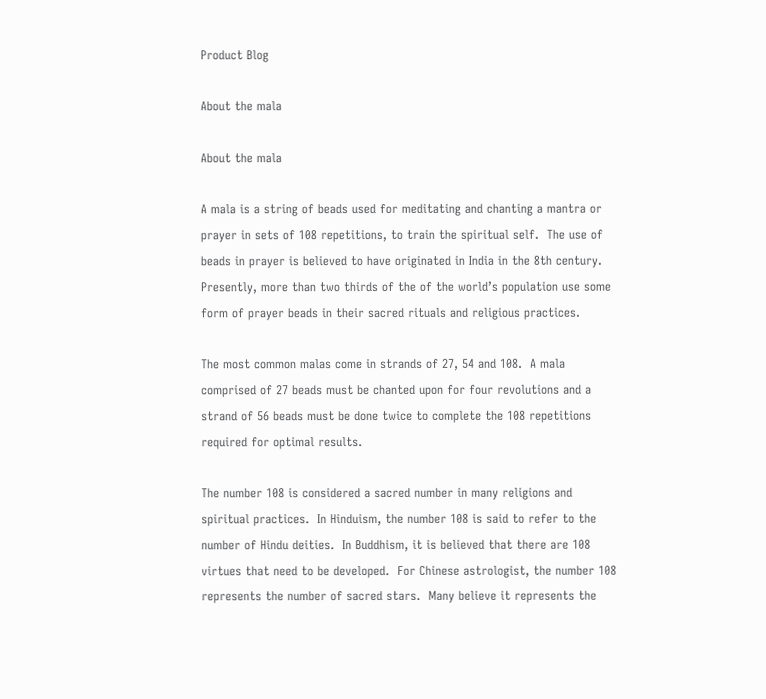Product Blog

About the mala

About the mala

A mala is a string of beads used for meditating and chanting a mantra or prayer in sets of 108 repetitions, to train the spiritual self.  The use of beads in prayer is believed to have originated in India in the 8th century.  Presently, more than two thirds of the of the world’s population use some form of prayer beads in their sacred rituals and religious practices.

The most common malas come in strands of 27, 54 and 108.  A mala comprised of 27 beads must be chanted upon for four revolutions and a strand of 56 beads must be done twice to complete the 108 repetitions required for optimal results.

The number 108 is considered a sacred number in many religions and spiritual practices.  In Hinduism, the number 108 is said to refer to the number of Hindu deities.  In Buddhism, it is believed that there are 108 virtues that need to be developed.  For Chinese astrologist, the number 108 represents the number of sacred stars.  Many believe it represents the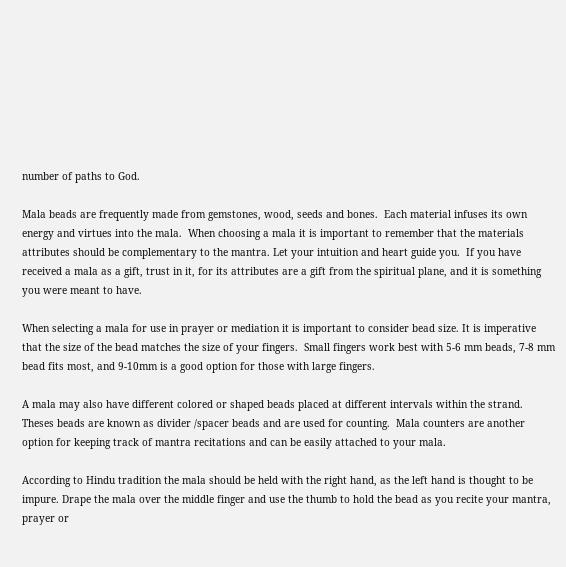number of paths to God.

Mala beads are frequently made from gemstones, wood, seeds and bones.  Each material infuses its own energy and virtues into the mala.  When choosing a mala it is important to remember that the materials attributes should be complementary to the mantra. Let your intuition and heart guide you.  If you have received a mala as a gift, trust in it, for its attributes are a gift from the spiritual plane, and it is something you were meant to have.

When selecting a mala for use in prayer or mediation it is important to consider bead size. It is imperative that the size of the bead matches the size of your fingers.  Small fingers work best with 5-6 mm beads, 7-8 mm bead fits most, and 9-10mm is a good option for those with large fingers.

A mala may also have different colored or shaped beads placed at different intervals within the strand. Theses beads are known as divider /spacer beads and are used for counting.  Mala counters are another option for keeping track of mantra recitations and can be easily attached to your mala.

According to Hindu tradition the mala should be held with the right hand, as the left hand is thought to be impure. Drape the mala over the middle finger and use the thumb to hold the bead as you recite your mantra, prayer or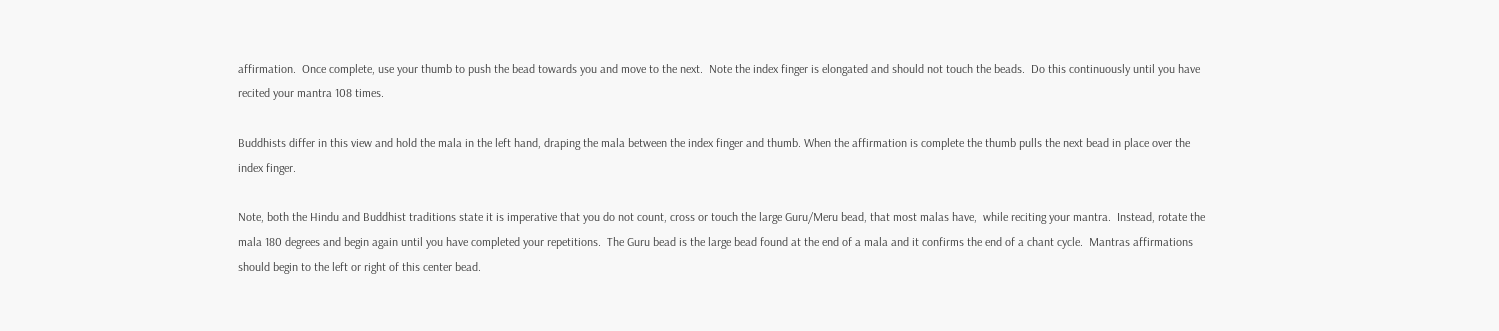affirmation.  Once complete, use your thumb to push the bead towards you and move to the next.  Note the index finger is elongated and should not touch the beads.  Do this continuously until you have recited your mantra 108 times.

Buddhists differ in this view and hold the mala in the left hand, draping the mala between the index finger and thumb. When the affirmation is complete the thumb pulls the next bead in place over the index finger.

Note, both the Hindu and Buddhist traditions state it is imperative that you do not count, cross or touch the large Guru/Meru bead, that most malas have,  while reciting your mantra.  Instead, rotate the mala 180 degrees and begin again until you have completed your repetitions.  The Guru bead is the large bead found at the end of a mala and it confirms the end of a chant cycle.  Mantras affirmations should begin to the left or right of this center bead.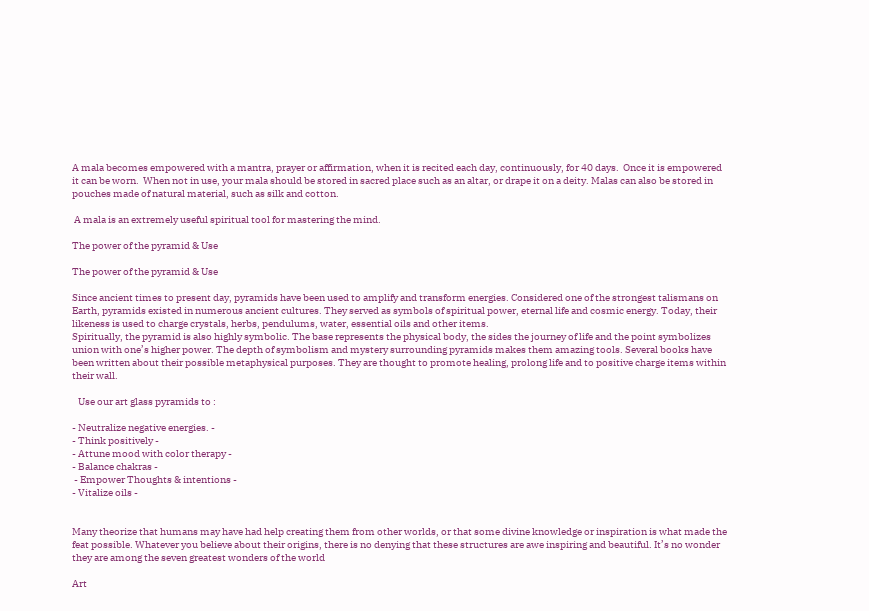A mala becomes empowered with a mantra, prayer or affirmation, when it is recited each day, continuously, for 40 days.  Once it is empowered it can be worn.  When not in use, your mala should be stored in sacred place such as an altar, or drape it on a deity. Malas can also be stored in pouches made of natural material, such as silk and cotton.

 A mala is an extremely useful spiritual tool for mastering the mind.

The power of the pyramid & Use

The power of the pyramid & Use

Since ancient times to present day, pyramids have been used to amplify and transform energies. Considered one of the strongest talismans on Earth, pyramids existed in numerous ancient cultures. They served as symbols of spiritual power, eternal life and cosmic energy. Today, their likeness is used to charge crystals, herbs, pendulums, water, essential oils and other items.
Spiritually, the pyramid is also highly symbolic. The base represents the physical body, the sides the journey of life and the point symbolizes union with one’s higher power. The depth of symbolism and mystery surrounding pyramids makes them amazing tools. Several books have been written about their possible metaphysical purposes. They are thought to promote healing, prolong life and to positive charge items within their wall.

   Use our art glass pyramids to :

- Neutralize negative energies. -
- Think positively -
- Attune mood with color therapy -
- Balance chakras -
 - Empower Thoughts & intentions -
- Vitalize oils -


Many theorize that humans may have had help creating them from other worlds, or that some divine knowledge or inspiration is what made the feat possible. Whatever you believe about their origins, there is no denying that these structures are awe inspiring and beautiful. It’s no wonder they are among the seven greatest wonders of the world

Art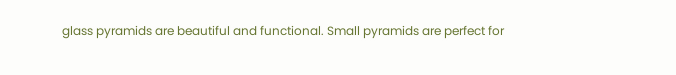glass pyramids are beautiful and functional. Small pyramids are perfect for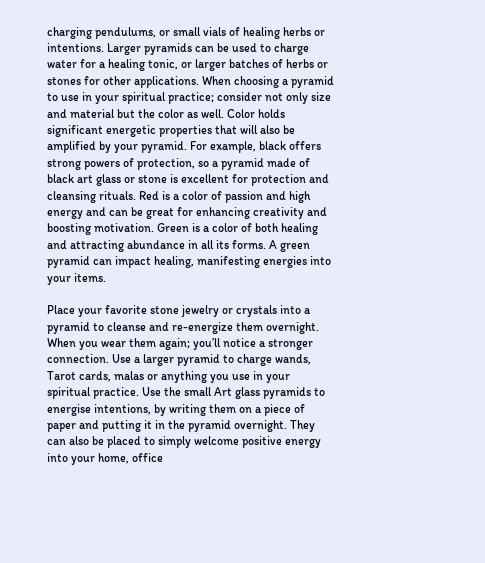charging pendulums, or small vials of healing herbs or intentions. Larger pyramids can be used to charge water for a healing tonic, or larger batches of herbs or stones for other applications. When choosing a pyramid to use in your spiritual practice; consider not only size and material but the color as well. Color holds significant energetic properties that will also be amplified by your pyramid. For example, black offers strong powers of protection, so a pyramid made of black art glass or stone is excellent for protection and cleansing rituals. Red is a color of passion and high energy and can be great for enhancing creativity and boosting motivation. Green is a color of both healing and attracting abundance in all its forms. A green pyramid can impact healing, manifesting energies into your items.

Place your favorite stone jewelry or crystals into a pyramid to cleanse and re-energize them overnight. When you wear them again; you’ll notice a stronger connection. Use a larger pyramid to charge wands, Tarot cards, malas or anything you use in your spiritual practice. Use the small Art glass pyramids to energise intentions, by writing them on a piece of paper and putting it in the pyramid overnight. They can also be placed to simply welcome positive energy into your home, office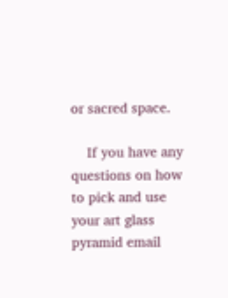or sacred space.

    If you have any questions on how to pick and use your art glass pyramid email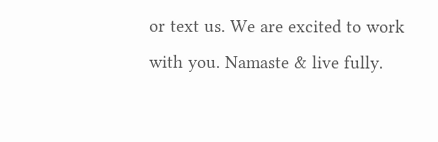or text us. We are excited to work with you. Namaste & live fully.